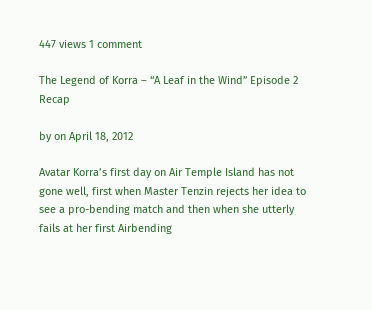447 views 1 comment

The Legend of Korra – “A Leaf in the Wind” Episode 2 Recap

by on April 18, 2012

Avatar Korra’s first day on Air Temple Island has not gone well, first when Master Tenzin rejects her idea to see a pro-bending match and then when she utterly fails at her first Airbending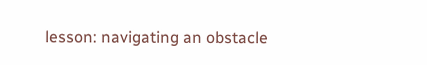lesson: navigating an obstacle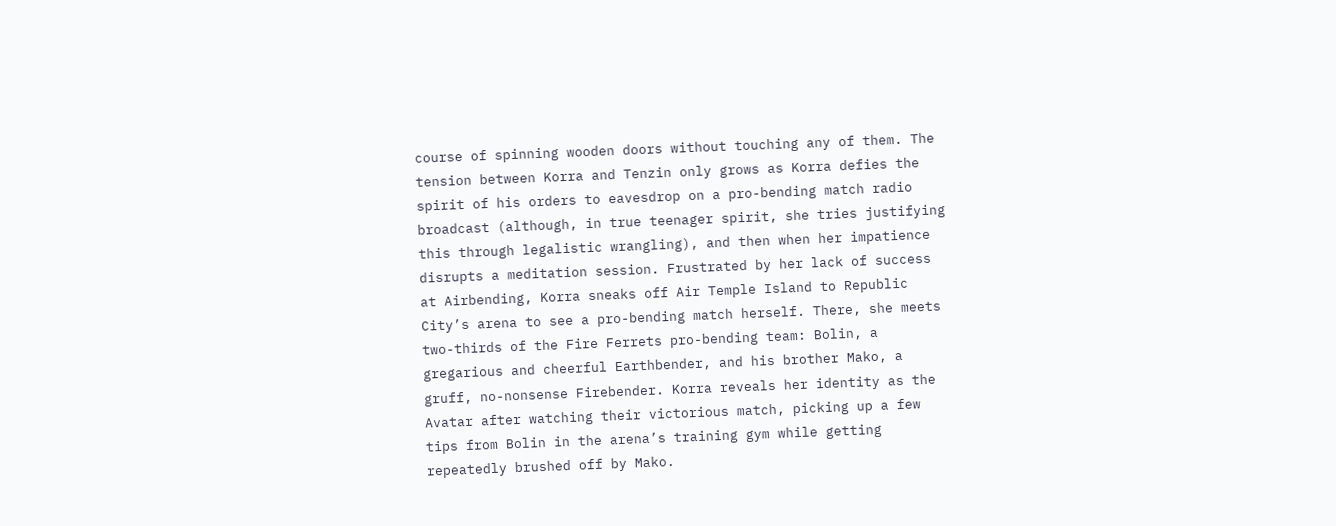course of spinning wooden doors without touching any of them. The tension between Korra and Tenzin only grows as Korra defies the spirit of his orders to eavesdrop on a pro-bending match radio broadcast (although, in true teenager spirit, she tries justifying this through legalistic wrangling), and then when her impatience disrupts a meditation session. Frustrated by her lack of success at Airbending, Korra sneaks off Air Temple Island to Republic City’s arena to see a pro-bending match herself. There, she meets two-thirds of the Fire Ferrets pro-bending team: Bolin, a gregarious and cheerful Earthbender, and his brother Mako, a gruff, no-nonsense Firebender. Korra reveals her identity as the Avatar after watching their victorious match, picking up a few tips from Bolin in the arena’s training gym while getting repeatedly brushed off by Mako.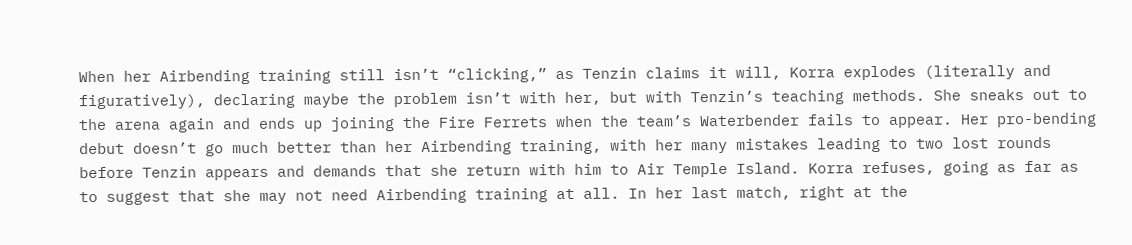When her Airbending training still isn’t “clicking,” as Tenzin claims it will, Korra explodes (literally and figuratively), declaring maybe the problem isn’t with her, but with Tenzin’s teaching methods. She sneaks out to the arena again and ends up joining the Fire Ferrets when the team’s Waterbender fails to appear. Her pro-bending debut doesn’t go much better than her Airbending training, with her many mistakes leading to two lost rounds before Tenzin appears and demands that she return with him to Air Temple Island. Korra refuses, going as far as to suggest that she may not need Airbending training at all. In her last match, right at the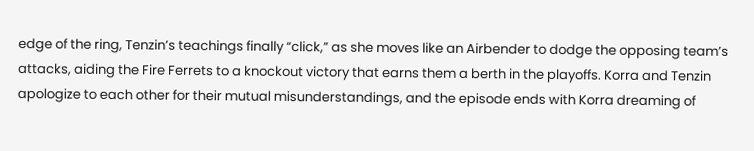edge of the ring, Tenzin’s teachings finally “click,” as she moves like an Airbender to dodge the opposing team’s attacks, aiding the Fire Ferrets to a knockout victory that earns them a berth in the playoffs. Korra and Tenzin apologize to each other for their mutual misunderstandings, and the episode ends with Korra dreaming of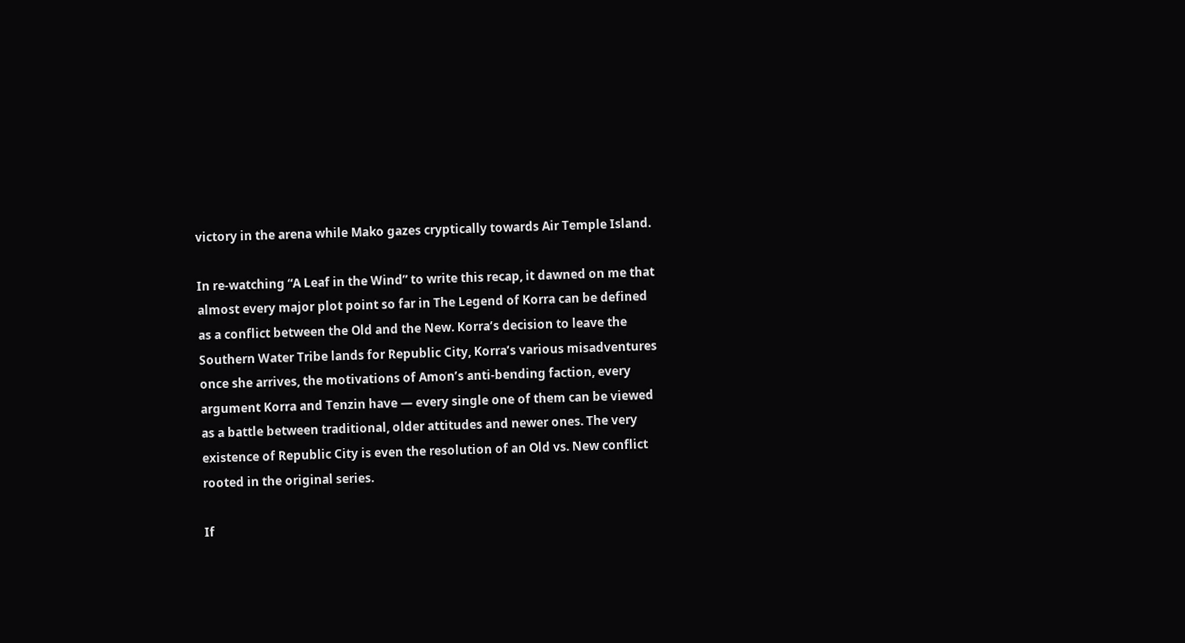victory in the arena while Mako gazes cryptically towards Air Temple Island.

In re-watching “A Leaf in the Wind” to write this recap, it dawned on me that almost every major plot point so far in The Legend of Korra can be defined as a conflict between the Old and the New. Korra’s decision to leave the Southern Water Tribe lands for Republic City, Korra’s various misadventures once she arrives, the motivations of Amon’s anti-bending faction, every argument Korra and Tenzin have — every single one of them can be viewed as a battle between traditional, older attitudes and newer ones. The very existence of Republic City is even the resolution of an Old vs. New conflict rooted in the original series.

If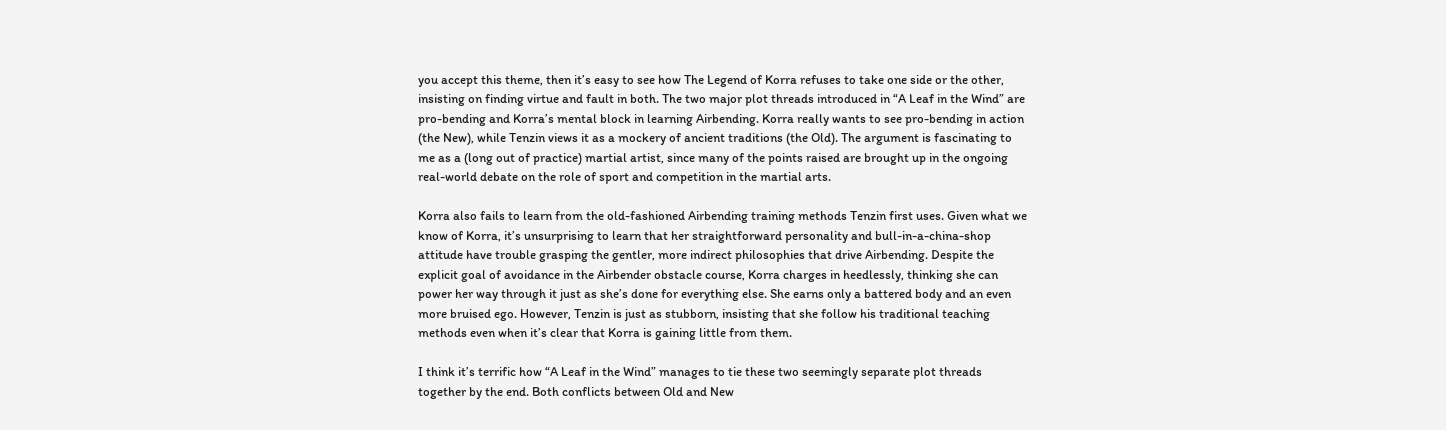you accept this theme, then it’s easy to see how The Legend of Korra refuses to take one side or the other, insisting on finding virtue and fault in both. The two major plot threads introduced in “A Leaf in the Wind” are pro-bending and Korra’s mental block in learning Airbending. Korra really wants to see pro-bending in action (the New), while Tenzin views it as a mockery of ancient traditions (the Old). The argument is fascinating to me as a (long out of practice) martial artist, since many of the points raised are brought up in the ongoing real-world debate on the role of sport and competition in the martial arts.

Korra also fails to learn from the old-fashioned Airbending training methods Tenzin first uses. Given what we know of Korra, it’s unsurprising to learn that her straightforward personality and bull-in-a-china-shop attitude have trouble grasping the gentler, more indirect philosophies that drive Airbending. Despite the explicit goal of avoidance in the Airbender obstacle course, Korra charges in heedlessly, thinking she can power her way through it just as she’s done for everything else. She earns only a battered body and an even more bruised ego. However, Tenzin is just as stubborn, insisting that she follow his traditional teaching methods even when it’s clear that Korra is gaining little from them.

I think it’s terrific how “A Leaf in the Wind” manages to tie these two seemingly separate plot threads together by the end. Both conflicts between Old and New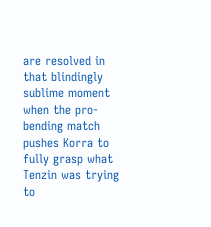are resolved in that blindingly sublime moment when the pro-bending match pushes Korra to fully grasp what Tenzin was trying to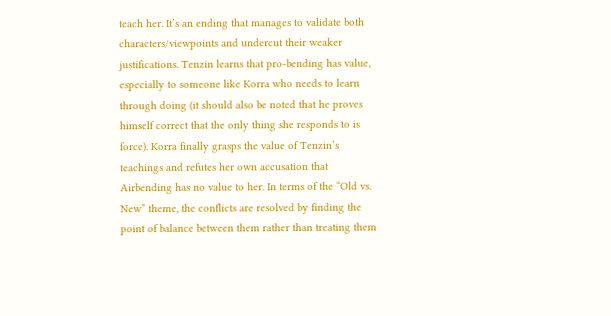teach her. It’s an ending that manages to validate both characters/viewpoints and undercut their weaker justifications. Tenzin learns that pro-bending has value, especially to someone like Korra who needs to learn through doing (it should also be noted that he proves himself correct that the only thing she responds to is force). Korra finally grasps the value of Tenzin’s teachings and refutes her own accusation that Airbending has no value to her. In terms of the “Old vs. New” theme, the conflicts are resolved by finding the point of balance between them rather than treating them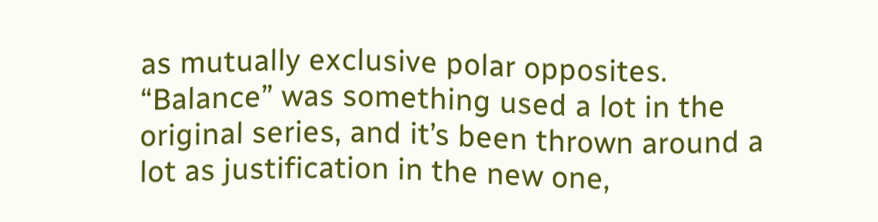as mutually exclusive polar opposites. “Balance” was something used a lot in the original series, and it’s been thrown around a lot as justification in the new one,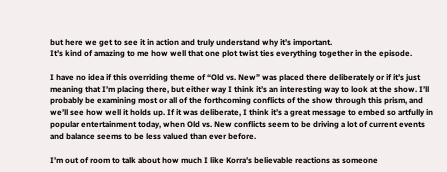but here we get to see it in action and truly understand why it’s important.
It’s kind of amazing to me how well that one plot twist ties everything together in the episode.

I have no idea if this overriding theme of “Old vs. New” was placed there deliberately or if it’s just meaning that I’m placing there, but either way I think it’s an interesting way to look at the show. I’ll probably be examining most or all of the forthcoming conflicts of the show through this prism, and we’ll see how well it holds up. If it was deliberate, I think it’s a great message to embed so artfully in popular entertainment today, when Old vs. New conflicts seem to be driving a lot of current events and balance seems to be less valued than ever before.

I’m out of room to talk about how much I like Korra’s believable reactions as someone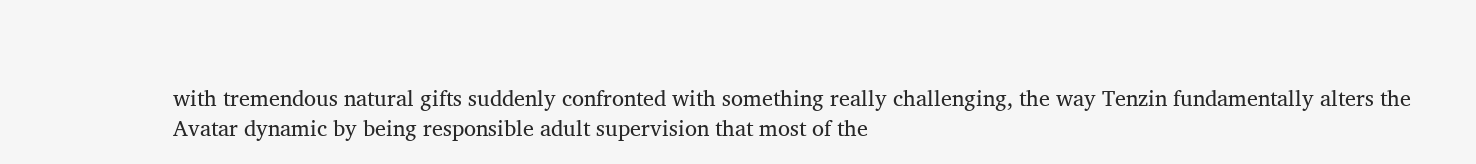with tremendous natural gifts suddenly confronted with something really challenging, the way Tenzin fundamentally alters the Avatar dynamic by being responsible adult supervision that most of the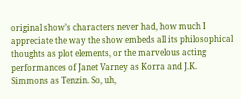original show’s characters never had, how much I appreciate the way the show embeds all its philosophical thoughts as plot elements, or the marvelous acting performances of Janet Varney as Korra and J.K. Simmons as Tenzin. So, uh,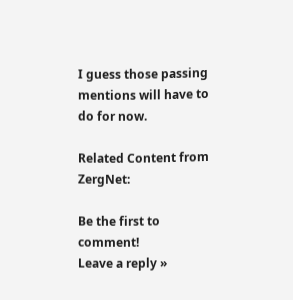I guess those passing mentions will have to do for now.

Related Content from ZergNet:

Be the first to comment!
Leave a reply »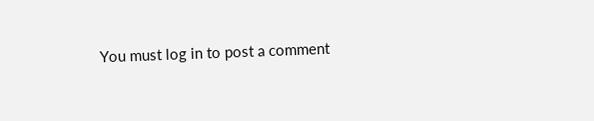You must log in to post a comment